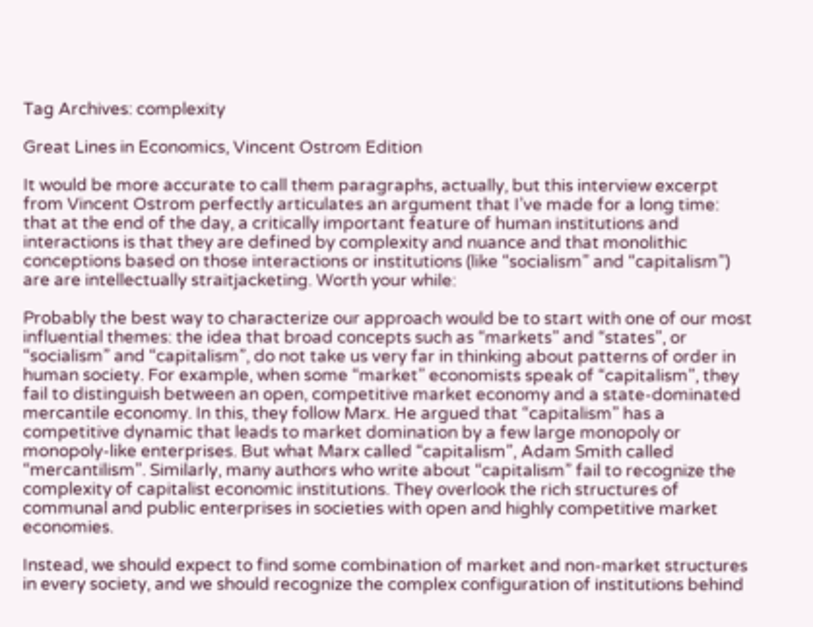Tag Archives: complexity

Great Lines in Economics, Vincent Ostrom Edition

It would be more accurate to call them paragraphs, actually, but this interview excerpt from Vincent Ostrom perfectly articulates an argument that I’ve made for a long time: that at the end of the day, a critically important feature of human institutions and interactions is that they are defined by complexity and nuance and that monolithic conceptions based on those interactions or institutions (like “socialism” and “capitalism”) are are intellectually straitjacketing. Worth your while:

Probably the best way to characterize our approach would be to start with one of our most influential themes: the idea that broad concepts such as “markets” and “states”, or “socialism” and “capitalism”, do not take us very far in thinking about patterns of order in human society. For example, when some “market” economists speak of “capitalism”, they fail to distinguish between an open, competitive market economy and a state-dominated mercantile economy. In this, they follow Marx. He argued that “capitalism” has a competitive dynamic that leads to market domination by a few large monopoly or monopoly-like enterprises. But what Marx called “capitalism”, Adam Smith called “mercantilism”. Similarly, many authors who write about “capitalism” fail to recognize the complexity of capitalist economic institutions. They overlook the rich structures of communal and public enterprises in societies with open and highly competitive market economies.

Instead, we should expect to find some combination of market and non-market structures in every society, and we should recognize the complex configuration of institutions behind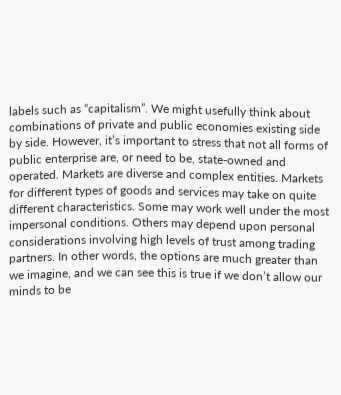labels such as “capitalism”. We might usefully think about combinations of private and public economies existing side by side. However, it’s important to stress that not all forms of public enterprise are, or need to be, state-owned and operated. Markets are diverse and complex entities. Markets for different types of goods and services may take on quite different characteristics. Some may work well under the most impersonal conditions. Others may depend upon personal considerations involving high levels of trust among trading partners. In other words, the options are much greater than we imagine, and we can see this is true if we don’t allow our minds to be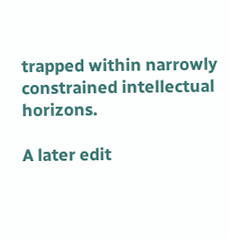trapped within narrowly constrained intellectual horizons.

A later edit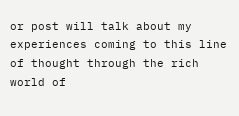or post will talk about my experiences coming to this line of thought through the rich world of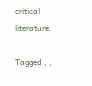critical literature.

Tagged , ,